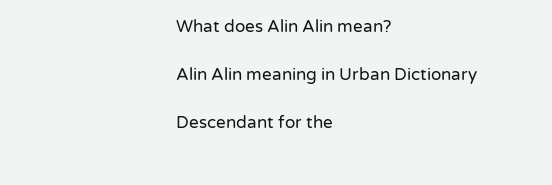What does Alin Alin mean?

Alin Alin meaning in Urban Dictionary

Descendant for the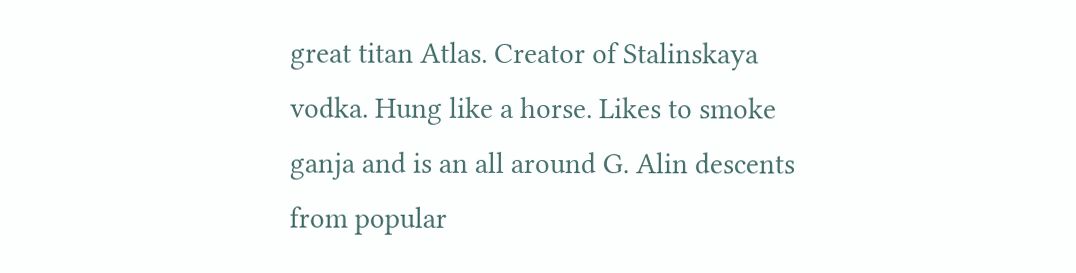great titan Atlas. Creator of Stalinskaya vodka. Hung like a horse. Likes to smoke ganja and is an all around G. Alin descents from popular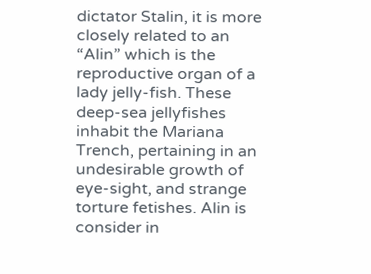dictator Stalin, it is more closely related to an “Alin” which is the reproductive organ of a lady jelly-fish. These deep-sea jellyfishes inhabit the Mariana Trench, pertaining in an undesirable growth of eye-sight, and strange torture fetishes. Alin is consider in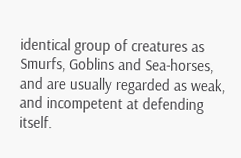identical group of creatures as Smurfs, Goblins and Sea-horses, and are usually regarded as weak, and incompetent at defending itself.